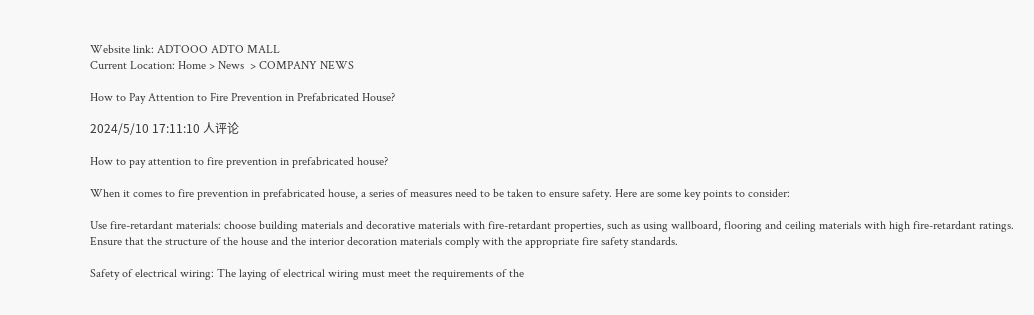Website link: ADTOOO ADTO MALL
Current Location: Home > News  > COMPANY NEWS

How to Pay Attention to Fire Prevention in Prefabricated House?

2024/5/10 17:11:10 人评论

How to pay attention to fire prevention in prefabricated house?

When it comes to fire prevention in prefabricated house, a series of measures need to be taken to ensure safety. Here are some key points to consider:

Use fire-retardant materials: choose building materials and decorative materials with fire-retardant properties, such as using wallboard, flooring and ceiling materials with high fire-retardant ratings. Ensure that the structure of the house and the interior decoration materials comply with the appropriate fire safety standards.

Safety of electrical wiring: The laying of electrical wiring must meet the requirements of the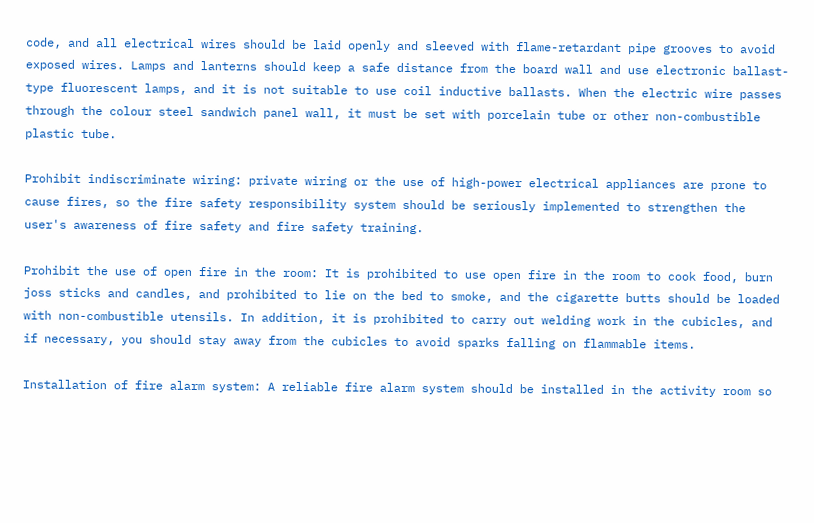code, and all electrical wires should be laid openly and sleeved with flame-retardant pipe grooves to avoid exposed wires. Lamps and lanterns should keep a safe distance from the board wall and use electronic ballast-type fluorescent lamps, and it is not suitable to use coil inductive ballasts. When the electric wire passes through the colour steel sandwich panel wall, it must be set with porcelain tube or other non-combustible plastic tube.

Prohibit indiscriminate wiring: private wiring or the use of high-power electrical appliances are prone to cause fires, so the fire safety responsibility system should be seriously implemented to strengthen the user's awareness of fire safety and fire safety training.

Prohibit the use of open fire in the room: It is prohibited to use open fire in the room to cook food, burn joss sticks and candles, and prohibited to lie on the bed to smoke, and the cigarette butts should be loaded with non-combustible utensils. In addition, it is prohibited to carry out welding work in the cubicles, and if necessary, you should stay away from the cubicles to avoid sparks falling on flammable items.

Installation of fire alarm system: A reliable fire alarm system should be installed in the activity room so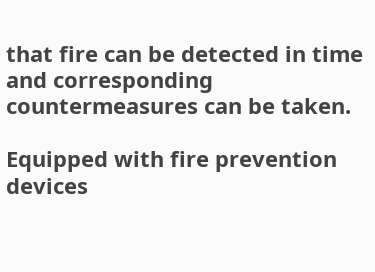that fire can be detected in time and corresponding countermeasures can be taken.

Equipped with fire prevention devices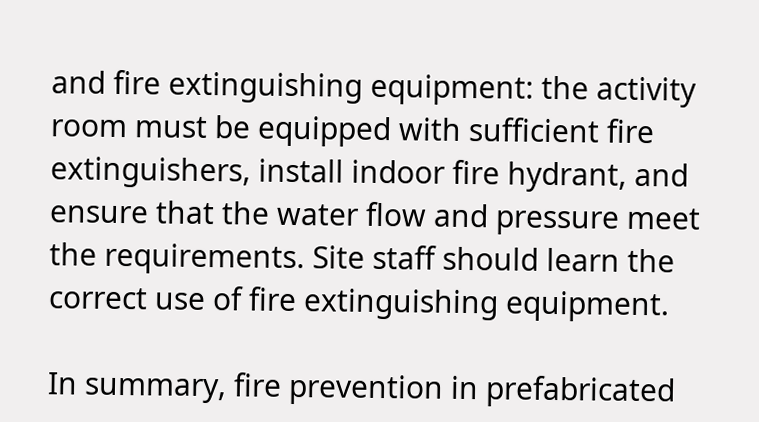and fire extinguishing equipment: the activity room must be equipped with sufficient fire extinguishers, install indoor fire hydrant, and ensure that the water flow and pressure meet the requirements. Site staff should learn the correct use of fire extinguishing equipment.

In summary, fire prevention in prefabricated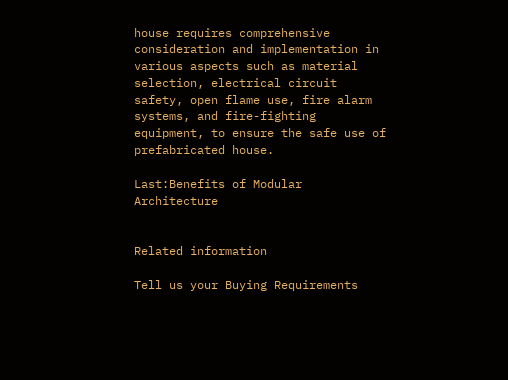house requires comprehensive consideration and implementation in various aspects such as material selection, electrical circuit safety, open flame use, fire alarm systems, and fire-fighting equipment, to ensure the safe use of prefabricated house.

Last:Benefits of Modular Architecture


Related information

Tell us your Buying Requirements